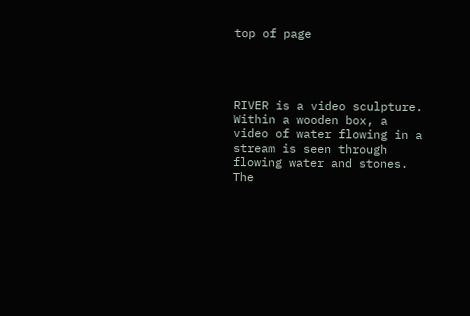top of page




RIVER is a video sculpture.  Within a wooden box, a video of water flowing in a stream is seen through flowing water and stones.  The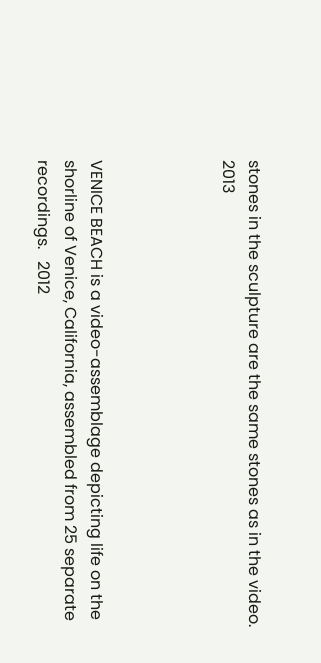stones in the sculpture are the same stones as in the video.  2013




VENICE BEACH is a video-assemblage depicting life on the shorline of Venice, California, assembled from 25 separate recordings.   2012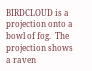BIRDCLOUD is a projection onto a bowl of fog.  The projection shows a raven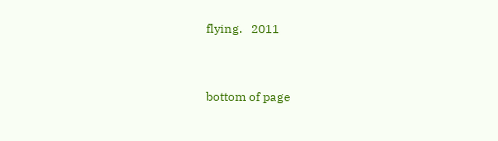flying.   2011


bottom of page